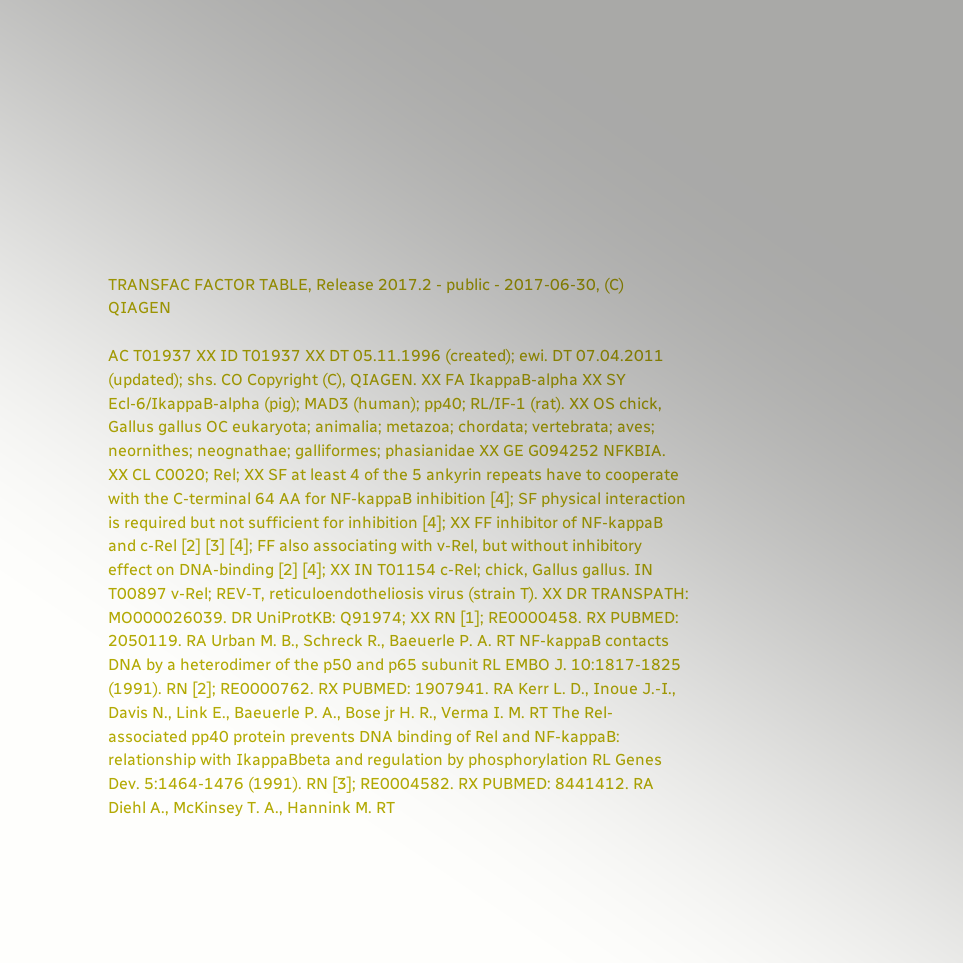TRANSFAC FACTOR TABLE, Release 2017.2 - public - 2017-06-30, (C) QIAGEN

AC T01937 XX ID T01937 XX DT 05.11.1996 (created); ewi. DT 07.04.2011 (updated); shs. CO Copyright (C), QIAGEN. XX FA IkappaB-alpha XX SY Ecl-6/IkappaB-alpha (pig); MAD3 (human); pp40; RL/IF-1 (rat). XX OS chick, Gallus gallus OC eukaryota; animalia; metazoa; chordata; vertebrata; aves; neornithes; neognathae; galliformes; phasianidae XX GE G094252 NFKBIA. XX CL C0020; Rel; XX SF at least 4 of the 5 ankyrin repeats have to cooperate with the C-terminal 64 AA for NF-kappaB inhibition [4]; SF physical interaction is required but not sufficient for inhibition [4]; XX FF inhibitor of NF-kappaB and c-Rel [2] [3] [4]; FF also associating with v-Rel, but without inhibitory effect on DNA-binding [2] [4]; XX IN T01154 c-Rel; chick, Gallus gallus. IN T00897 v-Rel; REV-T, reticuloendotheliosis virus (strain T). XX DR TRANSPATH: MO000026039. DR UniProtKB: Q91974; XX RN [1]; RE0000458. RX PUBMED: 2050119. RA Urban M. B., Schreck R., Baeuerle P. A. RT NF-kappaB contacts DNA by a heterodimer of the p50 and p65 subunit RL EMBO J. 10:1817-1825 (1991). RN [2]; RE0000762. RX PUBMED: 1907941. RA Kerr L. D., Inoue J.-I., Davis N., Link E., Baeuerle P. A., Bose jr H. R., Verma I. M. RT The Rel-associated pp40 protein prevents DNA binding of Rel and NF-kappaB: relationship with IkappaBbeta and regulation by phosphorylation RL Genes Dev. 5:1464-1476 (1991). RN [3]; RE0004582. RX PUBMED: 8441412. RA Diehl A., McKinsey T. A., Hannink M. RT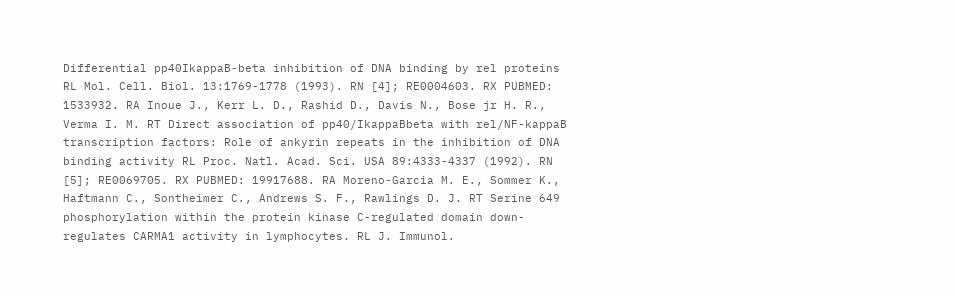Differential pp40IkappaB-beta inhibition of DNA binding by rel proteins RL Mol. Cell. Biol. 13:1769-1778 (1993). RN [4]; RE0004603. RX PUBMED: 1533932. RA Inoue J., Kerr L. D., Rashid D., Davis N., Bose jr H. R., Verma I. M. RT Direct association of pp40/IkappaBbeta with rel/NF-kappaB transcription factors: Role of ankyrin repeats in the inhibition of DNA binding activity RL Proc. Natl. Acad. Sci. USA 89:4333-4337 (1992). RN [5]; RE0069705. RX PUBMED: 19917688. RA Moreno-Garcia M. E., Sommer K., Haftmann C., Sontheimer C., Andrews S. F., Rawlings D. J. RT Serine 649 phosphorylation within the protein kinase C-regulated domain down-regulates CARMA1 activity in lymphocytes. RL J. Immunol.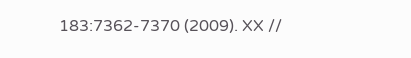183:7362-7370 (2009). XX //